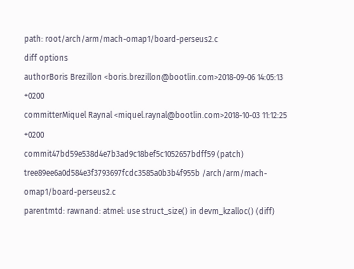path: root/arch/arm/mach-omap1/board-perseus2.c
diff options
authorBoris Brezillon <boris.brezillon@bootlin.com>2018-09-06 14:05:13 +0200
committerMiquel Raynal <miquel.raynal@bootlin.com>2018-10-03 11:12:25 +0200
commit47bd59e538d4e7b3ad9c18bef5c1052657bdff59 (patch)
tree89ee6a0d584e3f3793697fcdc3585a0b3b4f955b /arch/arm/mach-omap1/board-perseus2.c
parentmtd: rawnand: atmel: use struct_size() in devm_kzalloc() (diff)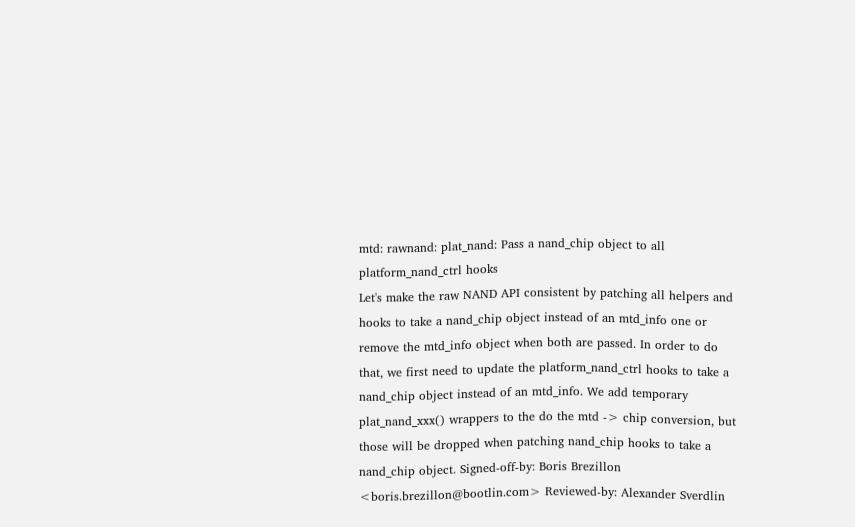mtd: rawnand: plat_nand: Pass a nand_chip object to all platform_nand_ctrl hooks
Let's make the raw NAND API consistent by patching all helpers and hooks to take a nand_chip object instead of an mtd_info one or remove the mtd_info object when both are passed. In order to do that, we first need to update the platform_nand_ctrl hooks to take a nand_chip object instead of an mtd_info. We add temporary plat_nand_xxx() wrappers to the do the mtd -> chip conversion, but those will be dropped when patching nand_chip hooks to take a nand_chip object. Signed-off-by: Boris Brezillon <boris.brezillon@bootlin.com> Reviewed-by: Alexander Sverdlin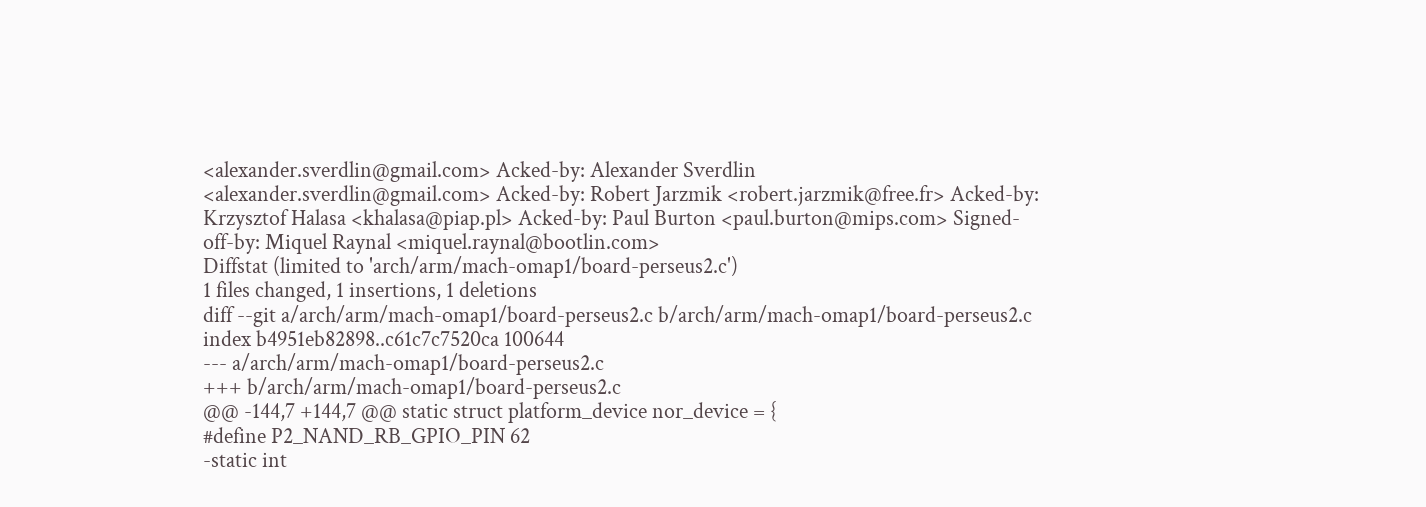<alexander.sverdlin@gmail.com> Acked-by: Alexander Sverdlin <alexander.sverdlin@gmail.com> Acked-by: Robert Jarzmik <robert.jarzmik@free.fr> Acked-by: Krzysztof Halasa <khalasa@piap.pl> Acked-by: Paul Burton <paul.burton@mips.com> Signed-off-by: Miquel Raynal <miquel.raynal@bootlin.com>
Diffstat (limited to 'arch/arm/mach-omap1/board-perseus2.c')
1 files changed, 1 insertions, 1 deletions
diff --git a/arch/arm/mach-omap1/board-perseus2.c b/arch/arm/mach-omap1/board-perseus2.c
index b4951eb82898..c61c7c7520ca 100644
--- a/arch/arm/mach-omap1/board-perseus2.c
+++ b/arch/arm/mach-omap1/board-perseus2.c
@@ -144,7 +144,7 @@ static struct platform_device nor_device = {
#define P2_NAND_RB_GPIO_PIN 62
-static int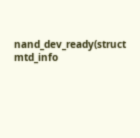nand_dev_ready(struct mtd_info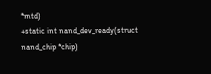*mtd)
+static int nand_dev_ready(struct nand_chip *chip)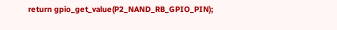return gpio_get_value(P2_NAND_RB_GPIO_PIN);